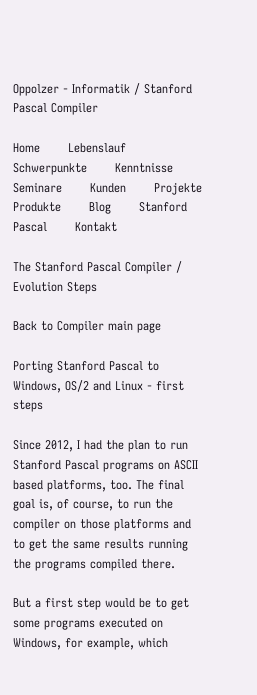Oppolzer - Informatik / Stanford Pascal Compiler

Home       Lebenslauf       Schwerpunkte       Kenntnisse       Seminare       Kunden       Projekte       Produkte       Blog       Stanford Pascal       Kontakt

The Stanford Pascal Compiler / Evolution Steps

Back to Compiler main page

Porting Stanford Pascal to Windows, OS/2 and Linux - first steps

Since 2012, I had the plan to run Stanford Pascal programs on ASCII based platforms, too. The final goal is, of course, to run the compiler on those platforms and to get the same results running the programs compiled there.

But a first step would be to get some programs executed on Windows, for example, which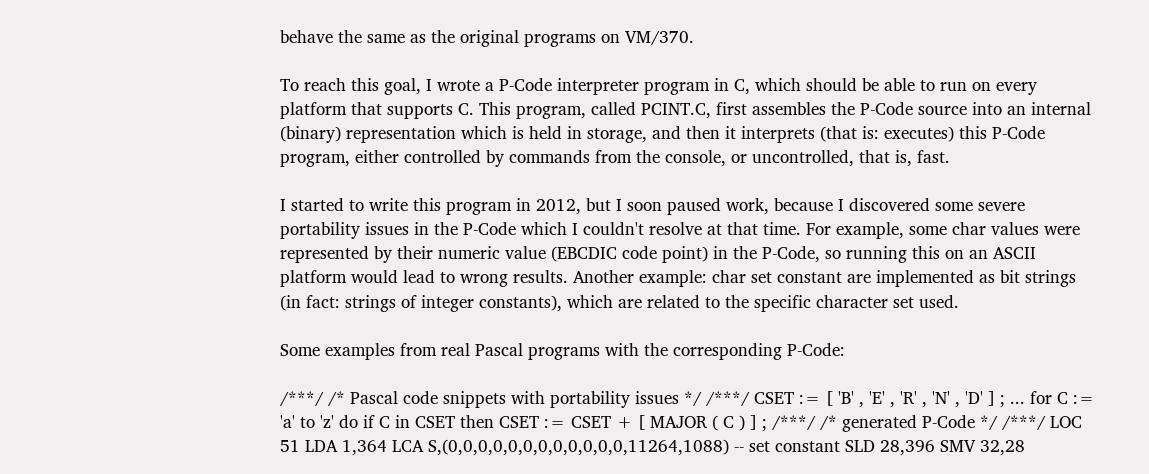behave the same as the original programs on VM/370.

To reach this goal, I wrote a P-Code interpreter program in C, which should be able to run on every platform that supports C. This program, called PCINT.C, first assembles the P-Code source into an internal (binary) representation which is held in storage, and then it interprets (that is: executes) this P-Code program, either controlled by commands from the console, or uncontrolled, that is, fast.

I started to write this program in 2012, but I soon paused work, because I discovered some severe portability issues in the P-Code which I couldn't resolve at that time. For example, some char values were represented by their numeric value (EBCDIC code point) in the P-Code, so running this on an ASCII platform would lead to wrong results. Another example: char set constant are implemented as bit strings (in fact: strings of integer constants), which are related to the specific character set used.

Some examples from real Pascal programs with the corresponding P-Code:

/***/ /* Pascal code snippets with portability issues */ /***/ CSET := [ 'B' , 'E' , 'R' , 'N' , 'D' ] ; ... for C := 'a' to 'z' do if C in CSET then CSET := CSET + [ MAJOR ( C ) ] ; /***/ /* generated P-Code */ /***/ LOC 51 LDA 1,364 LCA S,(0,0,0,0,0,0,0,0,0,0,0,0,11264,1088) -- set constant SLD 28,396 SMV 32,28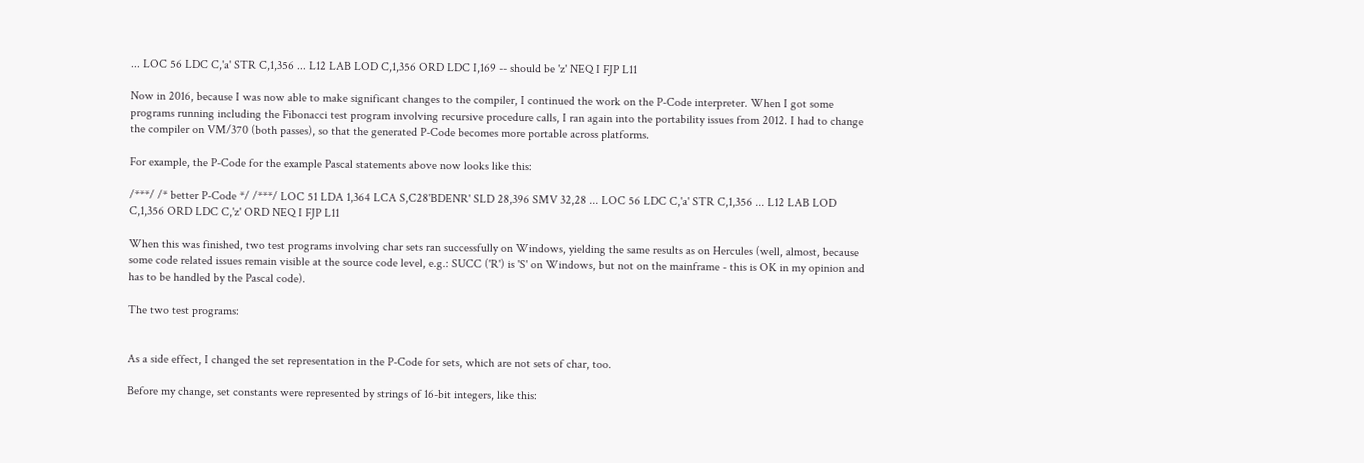... LOC 56 LDC C,'a' STR C,1,356 ... L12 LAB LOD C,1,356 ORD LDC I,169 -- should be 'z' NEQ I FJP L11

Now in 2016, because I was now able to make significant changes to the compiler, I continued the work on the P-Code interpreter. When I got some programs running including the Fibonacci test program involving recursive procedure calls, I ran again into the portability issues from 2012. I had to change the compiler on VM/370 (both passes), so that the generated P-Code becomes more portable across platforms.

For example, the P-Code for the example Pascal statements above now looks like this:

/***/ /* better P-Code */ /***/ LOC 51 LDA 1,364 LCA S,C28'BDENR' SLD 28,396 SMV 32,28 ... LOC 56 LDC C,'a' STR C,1,356 ... L12 LAB LOD C,1,356 ORD LDC C,'z' ORD NEQ I FJP L11

When this was finished, two test programs involving char sets ran successfully on Windows, yielding the same results as on Hercules (well, almost, because some code related issues remain visible at the source code level, e.g.: SUCC ('R') is 'S' on Windows, but not on the mainframe - this is OK in my opinion and has to be handled by the Pascal code).

The two test programs:


As a side effect, I changed the set representation in the P-Code for sets, which are not sets of char, too.

Before my change, set constants were represented by strings of 16-bit integers, like this: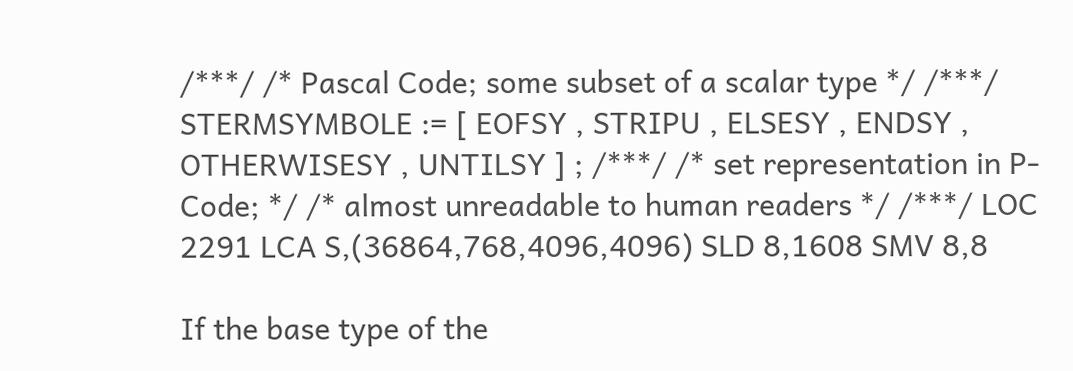/***/ /* Pascal Code; some subset of a scalar type */ /***/ STERMSYMBOLE := [ EOFSY , STRIPU , ELSESY , ENDSY , OTHERWISESY , UNTILSY ] ; /***/ /* set representation in P-Code; */ /* almost unreadable to human readers */ /***/ LOC 2291 LCA S,(36864,768,4096,4096) SLD 8,1608 SMV 8,8

If the base type of the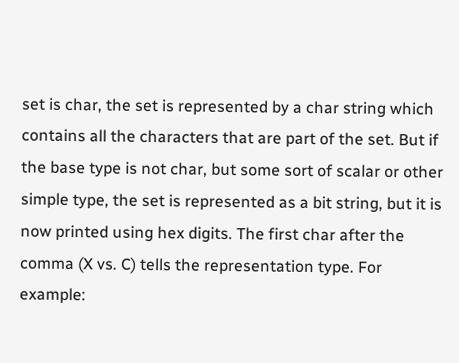set is char, the set is represented by a char string which contains all the characters that are part of the set. But if the base type is not char, but some sort of scalar or other simple type, the set is represented as a bit string, but it is now printed using hex digits. The first char after the comma (X vs. C) tells the representation type. For example: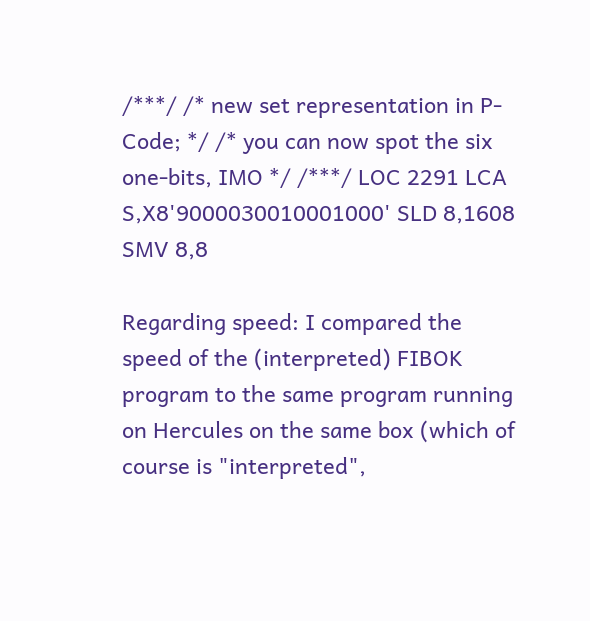/***/ /* new set representation in P-Code; */ /* you can now spot the six one-bits, IMO */ /***/ LOC 2291 LCA S,X8'9000030010001000' SLD 8,1608 SMV 8,8

Regarding speed: I compared the speed of the (interpreted) FIBOK program to the same program running on Hercules on the same box (which of course is "interpreted",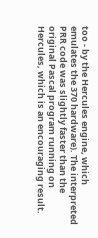too - by the Hercules engine, which emulates the 370 hardware). The interpreted PRR code was slightly faster than the original Pascal program running on Hercules, which is an encouraging result.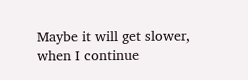Maybe it will get slower, when I continue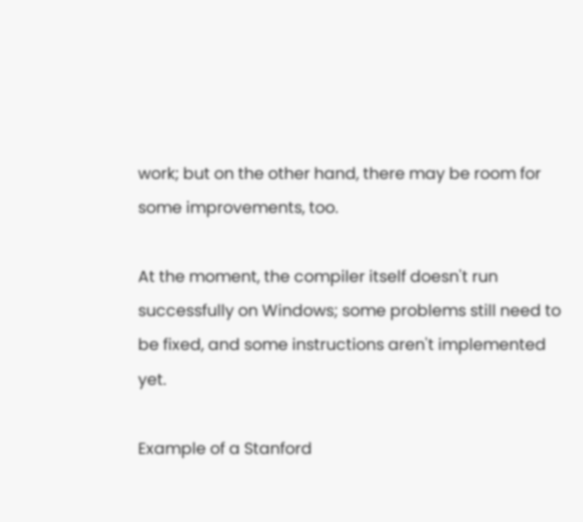work; but on the other hand, there may be room for some improvements, too.

At the moment, the compiler itself doesn't run successfully on Windows; some problems still need to be fixed, and some instructions aren't implemented yet.

Example of a Stanford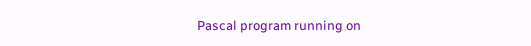Pascal program running on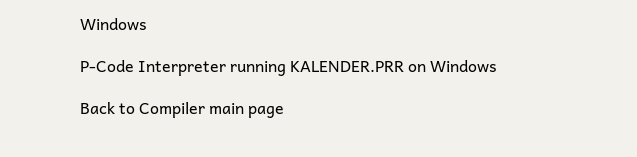Windows

P-Code Interpreter running KALENDER.PRR on Windows

Back to Compiler main page